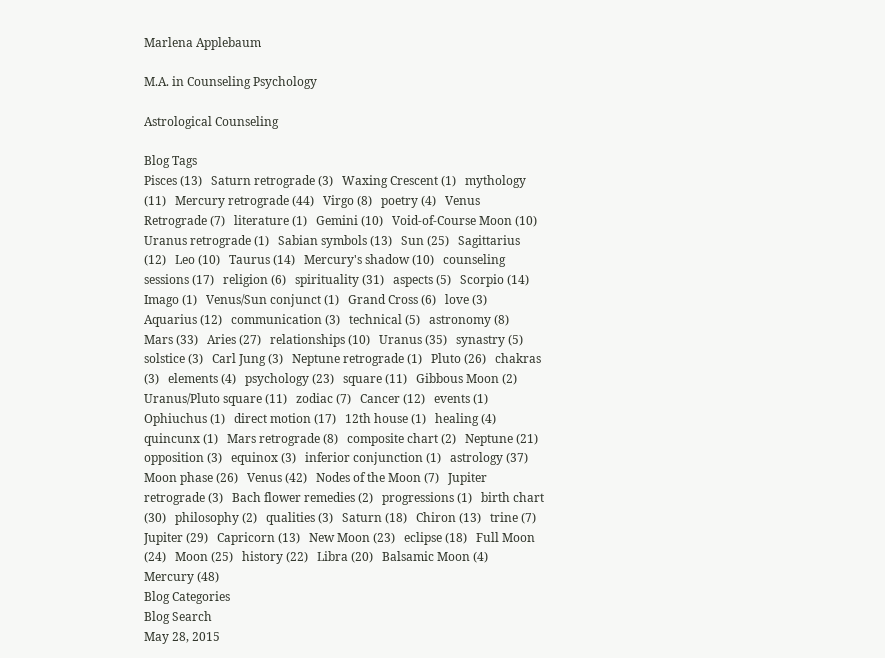Marlena Applebaum

M.A. in Counseling Psychology

Astrological Counseling

Blog Tags
Pisces (13)   Saturn retrograde (3)   Waxing Crescent (1)   mythology (11)   Mercury retrograde (44)   Virgo (8)   poetry (4)   Venus Retrograde (7)   literature (1)   Gemini (10)   Void-of-Course Moon (10)   Uranus retrograde (1)   Sabian symbols (13)   Sun (25)   Sagittarius (12)   Leo (10)   Taurus (14)   Mercury's shadow (10)   counseling sessions (17)   religion (6)   spirituality (31)   aspects (5)   Scorpio (14)   Imago (1)   Venus/Sun conjunct (1)   Grand Cross (6)   love (3)   Aquarius (12)   communication (3)   technical (5)   astronomy (8)   Mars (33)   Aries (27)   relationships (10)   Uranus (35)   synastry (5)   solstice (3)   Carl Jung (3)   Neptune retrograde (1)   Pluto (26)   chakras (3)   elements (4)   psychology (23)   square (11)   Gibbous Moon (2)   Uranus/Pluto square (11)   zodiac (7)   Cancer (12)   events (1)   Ophiuchus (1)   direct motion (17)   12th house (1)   healing (4)   quincunx (1)   Mars retrograde (8)   composite chart (2)   Neptune (21)   opposition (3)   equinox (3)   inferior conjunction (1)   astrology (37)   Moon phase (26)   Venus (42)   Nodes of the Moon (7)   Jupiter retrograde (3)   Bach flower remedies (2)   progressions (1)   birth chart (30)   philosophy (2)   qualities (3)   Saturn (18)   Chiron (13)   trine (7)   Jupiter (29)   Capricorn (13)   New Moon (23)   eclipse (18)   Full Moon (24)   Moon (25)   history (22)   Libra (20)   Balsamic Moon (4)   Mercury (48)
Blog Categories
Blog Search
May 28, 2015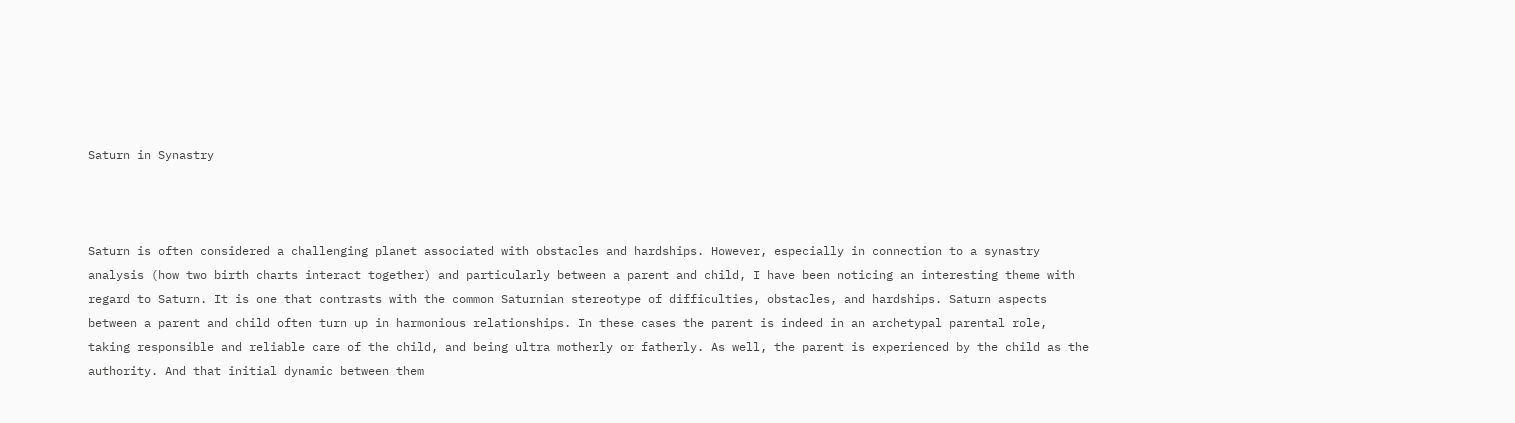Saturn in Synastry



Saturn is often considered a challenging planet associated with obstacles and hardships. However, especially in connection to a synastry analysis (how two birth charts interact together) and particularly between a parent and child, I have been noticing an interesting theme with regard to Saturn. It is one that contrasts with the common Saturnian stereotype of difficulties, obstacles, and hardships. Saturn aspects between a parent and child often turn up in harmonious relationships. In these cases the parent is indeed in an archetypal parental role, taking responsible and reliable care of the child, and being ultra motherly or fatherly. As well, the parent is experienced by the child as the authority. And that initial dynamic between them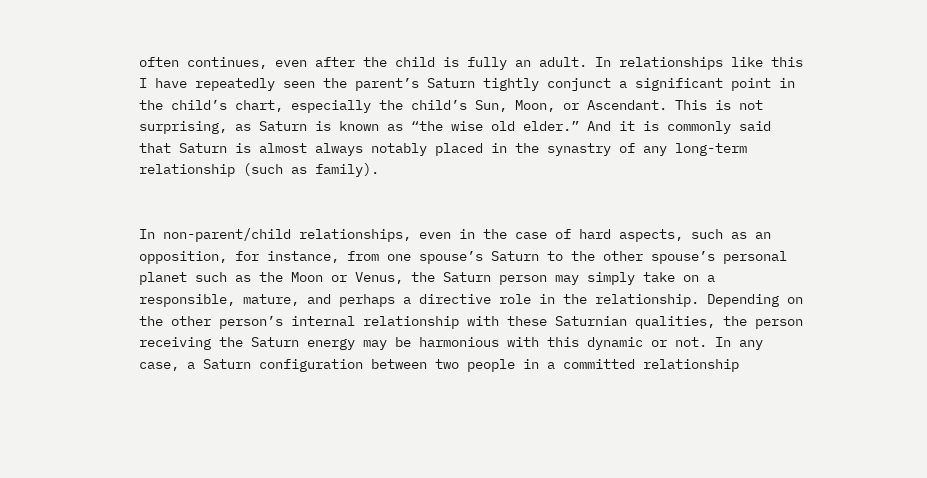often continues, even after the child is fully an adult. In relationships like this I have repeatedly seen the parent’s Saturn tightly conjunct a significant point in the child’s chart, especially the child’s Sun, Moon, or Ascendant. This is not surprising, as Saturn is known as “the wise old elder.” And it is commonly said that Saturn is almost always notably placed in the synastry of any long-term relationship (such as family).


In non-parent/child relationships, even in the case of hard aspects, such as an opposition, for instance, from one spouse’s Saturn to the other spouse’s personal planet such as the Moon or Venus, the Saturn person may simply take on a responsible, mature, and perhaps a directive role in the relationship. Depending on the other person’s internal relationship with these Saturnian qualities, the person receiving the Saturn energy may be harmonious with this dynamic or not. In any case, a Saturn configuration between two people in a committed relationship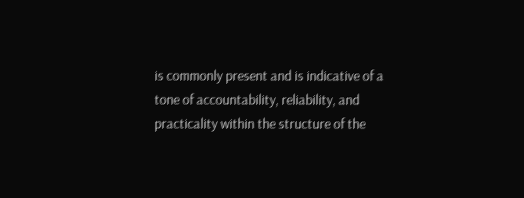is commonly present and is indicative of a tone of accountability, reliability, and practicality within the structure of the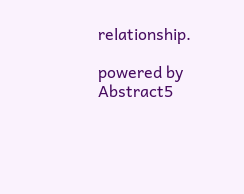relationship.

powered by Abstract5